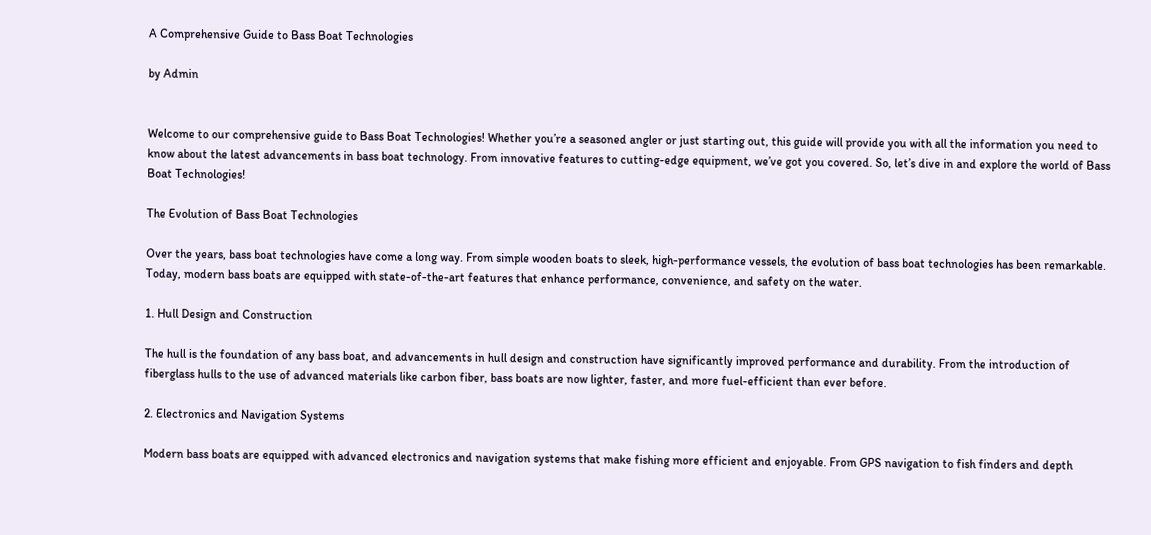A Comprehensive Guide to Bass Boat Technologies

by Admin


Welcome to our comprehensive guide to Bass Boat Technologies! Whether you’re a seasoned angler or just starting out, this guide will provide you with all the information you need to know about the latest advancements in bass boat technology. From innovative features to cutting-edge equipment, we’ve got you covered. So, let’s dive in and explore the world of Bass Boat Technologies!

The Evolution of Bass Boat Technologies

Over the years, bass boat technologies have come a long way. From simple wooden boats to sleek, high-performance vessels, the evolution of bass boat technologies has been remarkable. Today, modern bass boats are equipped with state-of-the-art features that enhance performance, convenience, and safety on the water.

1. Hull Design and Construction

The hull is the foundation of any bass boat, and advancements in hull design and construction have significantly improved performance and durability. From the introduction of fiberglass hulls to the use of advanced materials like carbon fiber, bass boats are now lighter, faster, and more fuel-efficient than ever before.

2. Electronics and Navigation Systems

Modern bass boats are equipped with advanced electronics and navigation systems that make fishing more efficient and enjoyable. From GPS navigation to fish finders and depth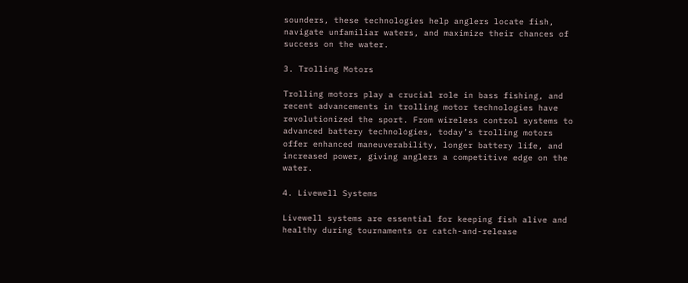sounders, these technologies help anglers locate fish, navigate unfamiliar waters, and maximize their chances of success on the water.

3. Trolling Motors

Trolling motors play a crucial role in bass fishing, and recent advancements in trolling motor technologies have revolutionized the sport. From wireless control systems to advanced battery technologies, today’s trolling motors offer enhanced maneuverability, longer battery life, and increased power, giving anglers a competitive edge on the water.

4. Livewell Systems

Livewell systems are essential for keeping fish alive and healthy during tournaments or catch-and-release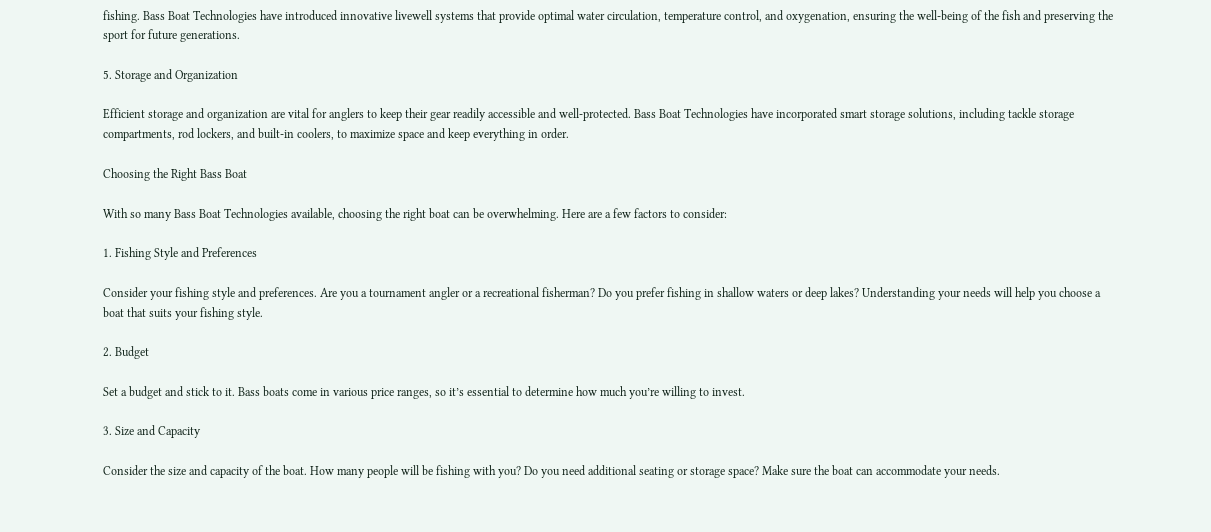fishing. Bass Boat Technologies have introduced innovative livewell systems that provide optimal water circulation, temperature control, and oxygenation, ensuring the well-being of the fish and preserving the sport for future generations.

5. Storage and Organization

Efficient storage and organization are vital for anglers to keep their gear readily accessible and well-protected. Bass Boat Technologies have incorporated smart storage solutions, including tackle storage compartments, rod lockers, and built-in coolers, to maximize space and keep everything in order.

Choosing the Right Bass Boat

With so many Bass Boat Technologies available, choosing the right boat can be overwhelming. Here are a few factors to consider:

1. Fishing Style and Preferences

Consider your fishing style and preferences. Are you a tournament angler or a recreational fisherman? Do you prefer fishing in shallow waters or deep lakes? Understanding your needs will help you choose a boat that suits your fishing style.

2. Budget

Set a budget and stick to it. Bass boats come in various price ranges, so it’s essential to determine how much you’re willing to invest.

3. Size and Capacity

Consider the size and capacity of the boat. How many people will be fishing with you? Do you need additional seating or storage space? Make sure the boat can accommodate your needs.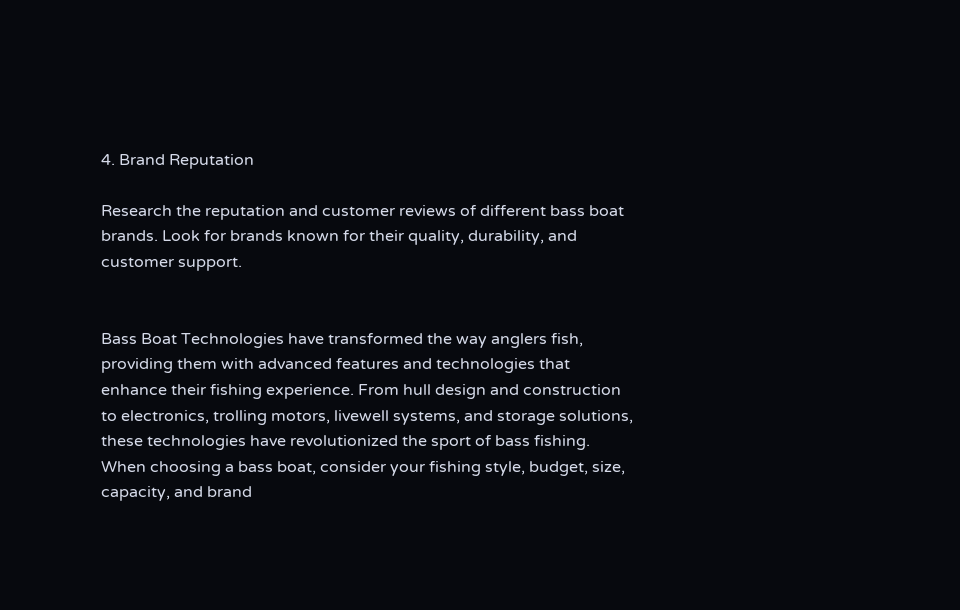4. Brand Reputation

Research the reputation and customer reviews of different bass boat brands. Look for brands known for their quality, durability, and customer support.


Bass Boat Technologies have transformed the way anglers fish, providing them with advanced features and technologies that enhance their fishing experience. From hull design and construction to electronics, trolling motors, livewell systems, and storage solutions, these technologies have revolutionized the sport of bass fishing. When choosing a bass boat, consider your fishing style, budget, size, capacity, and brand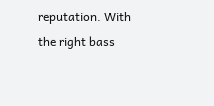reputation. With the right bass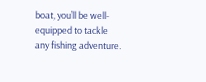boat, you’ll be well-equipped to tackle any fishing adventure.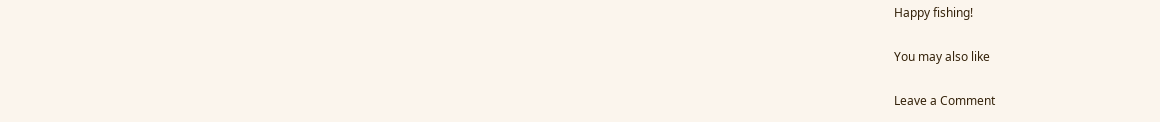Happy fishing!

You may also like

Leave a Comment